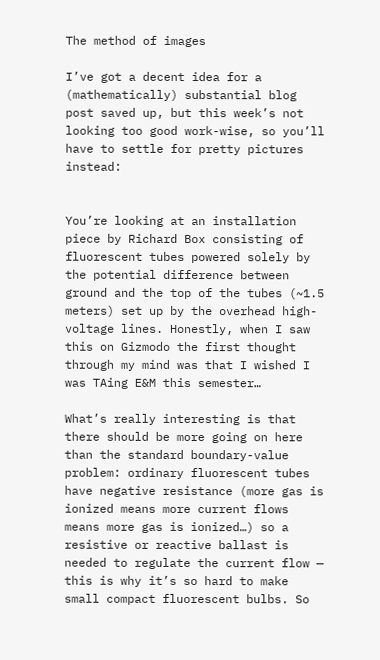The method of images

I’ve got a decent idea for a (mathematically) substantial blog post saved up, but this week’s not looking too good work-wise, so you’ll have to settle for pretty pictures instead:


You’re looking at an installation piece by Richard Box consisting of fluorescent tubes powered solely by the potential difference between ground and the top of the tubes (~1.5 meters) set up by the overhead high-voltage lines. Honestly, when I saw this on Gizmodo the first thought through my mind was that I wished I was TAing E&M this semester…

What’s really interesting is that there should be more going on here than the standard boundary-value problem: ordinary fluorescent tubes have negative resistance (more gas is ionized means more current flows means more gas is ionized…) so a resistive or reactive ballast is needed to regulate the current flow — this is why it’s so hard to make small compact fluorescent bulbs. So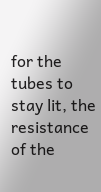for the tubes to stay lit, the resistance of the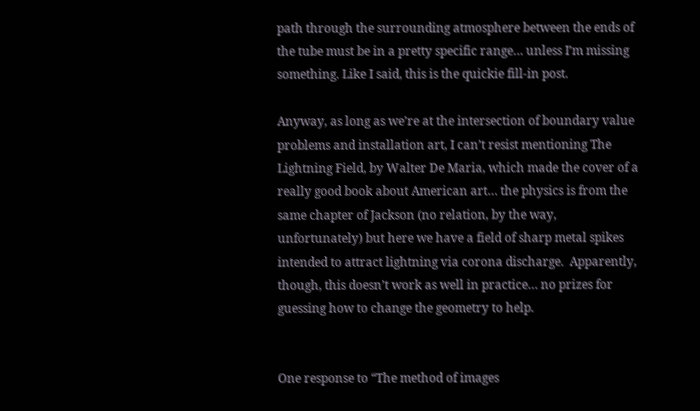path through the surrounding atmosphere between the ends of the tube must be in a pretty specific range… unless I’m missing something. Like I said, this is the quickie fill-in post.

Anyway, as long as we’re at the intersection of boundary value problems and installation art, I can’t resist mentioning The Lightning Field, by Walter De Maria, which made the cover of a really good book about American art… the physics is from the same chapter of Jackson (no relation, by the way, unfortunately) but here we have a field of sharp metal spikes intended to attract lightning via corona discharge.  Apparently, though, this doesn’t work as well in practice… no prizes for guessing how to change the geometry to help.


One response to “The method of images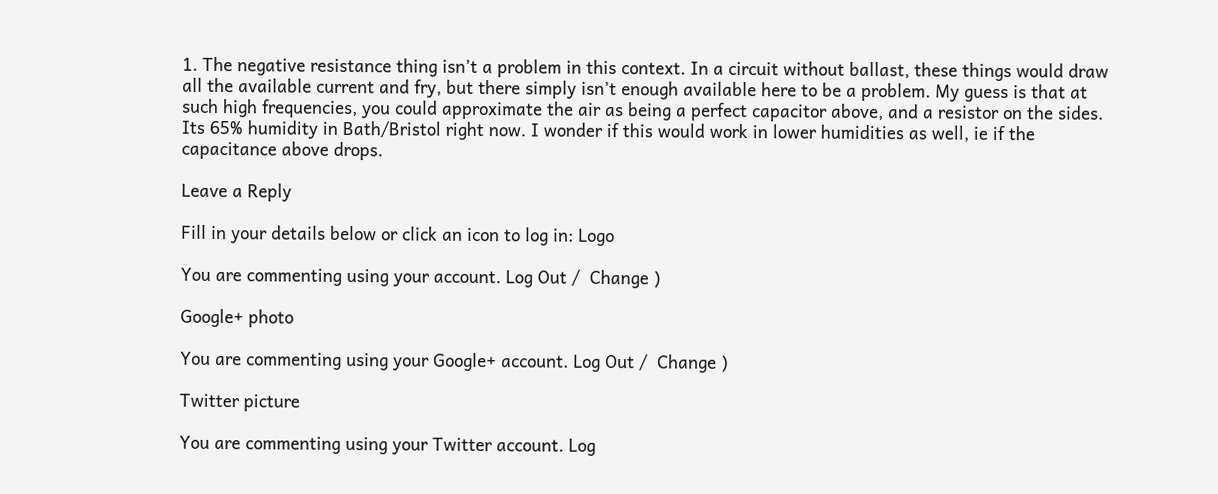1. The negative resistance thing isn’t a problem in this context. In a circuit without ballast, these things would draw all the available current and fry, but there simply isn’t enough available here to be a problem. My guess is that at such high frequencies, you could approximate the air as being a perfect capacitor above, and a resistor on the sides. Its 65% humidity in Bath/Bristol right now. I wonder if this would work in lower humidities as well, ie if the capacitance above drops.

Leave a Reply

Fill in your details below or click an icon to log in: Logo

You are commenting using your account. Log Out /  Change )

Google+ photo

You are commenting using your Google+ account. Log Out /  Change )

Twitter picture

You are commenting using your Twitter account. Log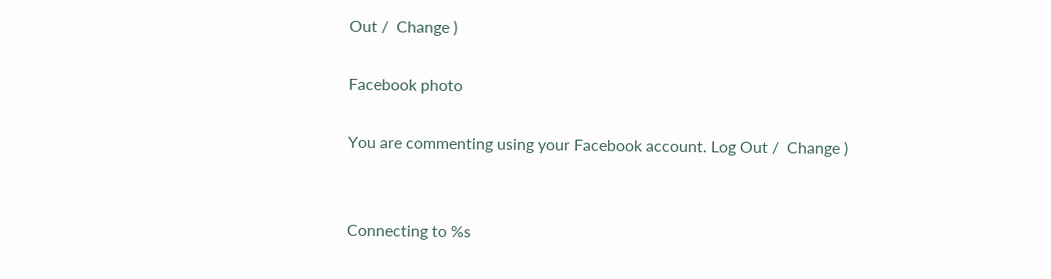Out /  Change )

Facebook photo

You are commenting using your Facebook account. Log Out /  Change )


Connecting to %s